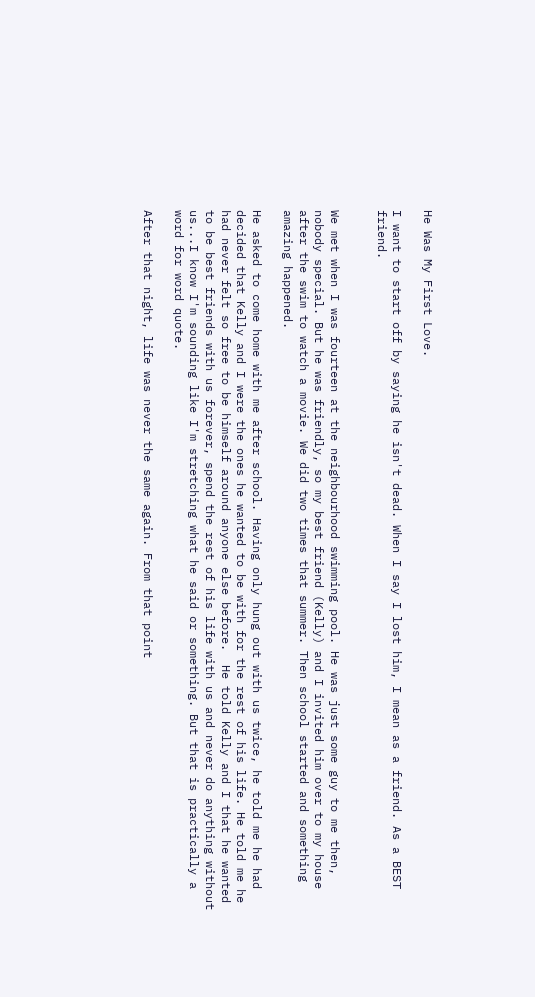He Was My First Love.

I want to start off by saying he isn't dead. When I say I lost him, I mean as a friend. As a BEST friend.


We met when I was fourteen at the neighbourhood swimming pool. He was just some guy to me then, nobody special. But he was friendly, so my best friend (Kelly) and I invited him over to my house after the swim to watch a movie. We did two times that summer. Then school started and something amazing happened.

He asked to come home with me after school. Having only hung out with us twice, he told me he had decided that Kelly and I were the ones he wanted to be with for the rest of his life. He told me he had never felt so free to be himself around anyone else before.  He told Kelly and I that he wanted to be best friends with us forever, spend the rest of his life with us and never do anything without us...I know I'm sounding like I'm stretching what he said or something. But that is practically a word for word quote.

After that night, life was never the same again. From that point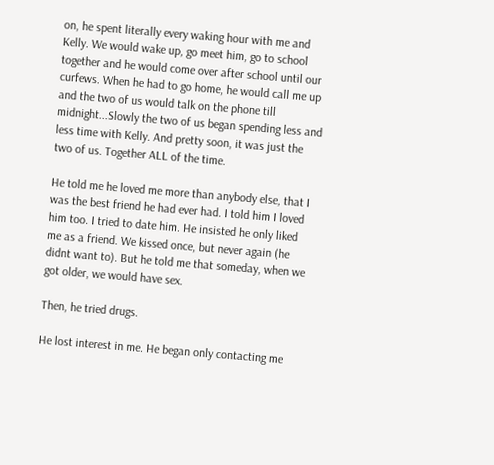on, he spent literally every waking hour with me and Kelly. We would wake up, go meet him, go to school together and he would come over after school until our curfews. When he had to go home, he would call me up and the two of us would talk on the phone till midnight...Slowly the two of us began spending less and less time with Kelly. And pretty soon, it was just the two of us. Together ALL of the time.

He told me he loved me more than anybody else, that I was the best friend he had ever had. I told him I loved him too. I tried to date him. He insisted he only liked me as a friend. We kissed once, but never again (he didnt want to). But he told me that someday, when we got older, we would have sex.

Then, he tried drugs.

He lost interest in me. He began only contacting me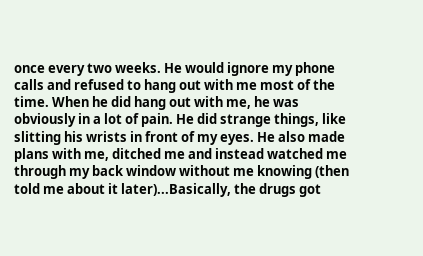once every two weeks. He would ignore my phone calls and refused to hang out with me most of the time. When he did hang out with me, he was obviously in a lot of pain. He did strange things, like slitting his wrists in front of my eyes. He also made plans with me, ditched me and instead watched me through my back window without me knowing (then told me about it later)...Basically, the drugs got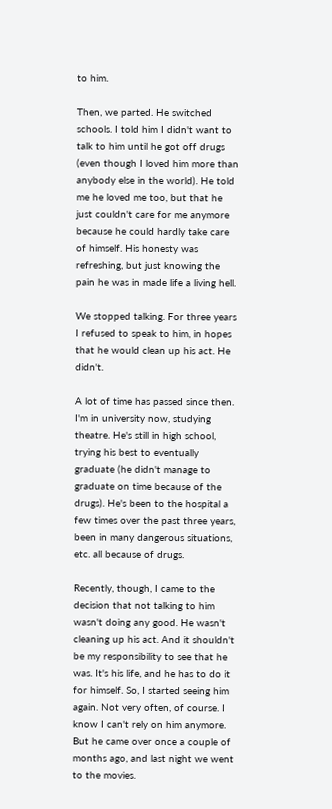to him.

Then, we parted. He switched schools. I told him I didn't want to talk to him until he got off drugs (even though I loved him more than anybody else in the world). He told me he loved me too, but that he just couldn't care for me anymore because he could hardly take care of himself. His honesty was refreshing, but just knowing the pain he was in made life a living hell.

We stopped talking. For three years I refused to speak to him, in hopes that he would clean up his act. He didn't.

A lot of time has passed since then. I'm in university now, studying theatre. He's still in high school, trying his best to eventually graduate (he didn't manage to graduate on time because of the drugs). He's been to the hospital a few times over the past three years, been in many dangerous situations, etc. all because of drugs.

Recently, though, I came to the decision that not talking to him wasn't doing any good. He wasn't cleaning up his act. And it shouldn't be my responsibility to see that he was. It's his life, and he has to do it for himself. So, I started seeing him again. Not very often, of course. I know I can't rely on him anymore. But he came over once a couple of months ago, and last night we went to the movies.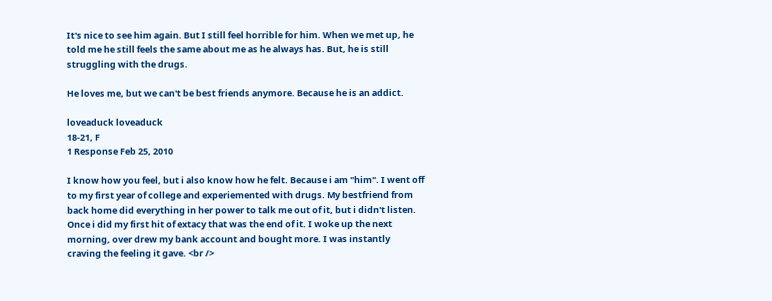It's nice to see him again. But I still feel horrible for him. When we met up, he told me he still feels the same about me as he always has. But, he is still struggling with the drugs.

He loves me, but we can't be best friends anymore. Because he is an addict.

loveaduck loveaduck
18-21, F
1 Response Feb 25, 2010

I know how you feel, but i also know how he felt. Because i am "him". I went off to my first year of college and experiemented with drugs. My bestfriend from back home did everything in her power to talk me out of it, but i didn't listen. Once i did my first hit of extacy that was the end of it. I woke up the next morning, over drew my bank account and bought more. I was instantly craving the feeling it gave. <br />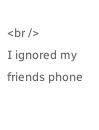<br />
I ignored my friends phone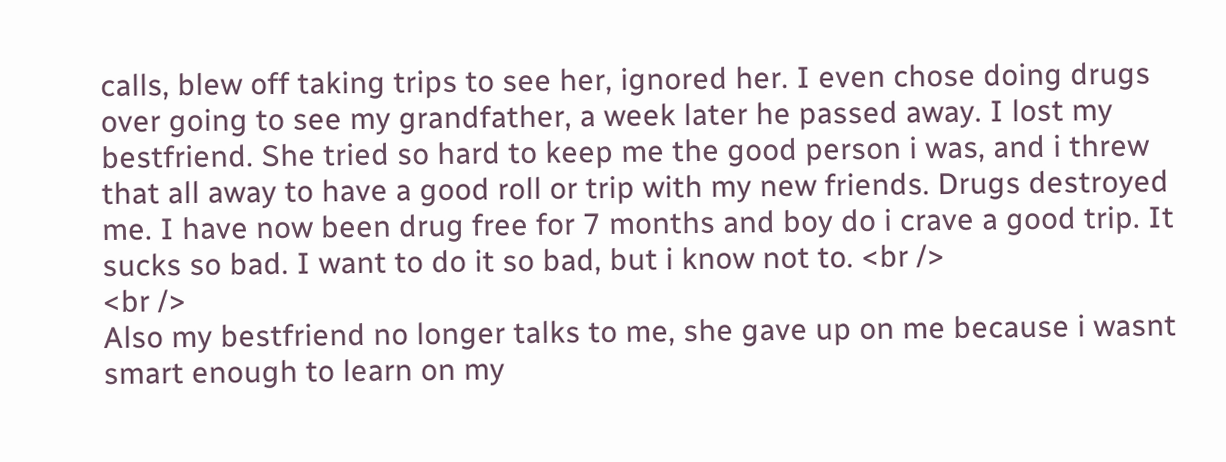calls, blew off taking trips to see her, ignored her. I even chose doing drugs over going to see my grandfather, a week later he passed away. I lost my bestfriend. She tried so hard to keep me the good person i was, and i threw that all away to have a good roll or trip with my new friends. Drugs destroyed me. I have now been drug free for 7 months and boy do i crave a good trip. It sucks so bad. I want to do it so bad, but i know not to. <br />
<br />
Also my bestfriend no longer talks to me, she gave up on me because i wasnt smart enough to learn on my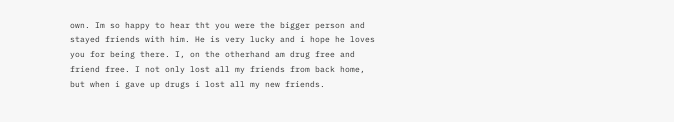own. Im so happy to hear tht you were the bigger person and stayed friends with him. He is very lucky and i hope he loves you for being there. I, on the otherhand am drug free and friend free. I not only lost all my friends from back home, but when i gave up drugs i lost all my new friends.